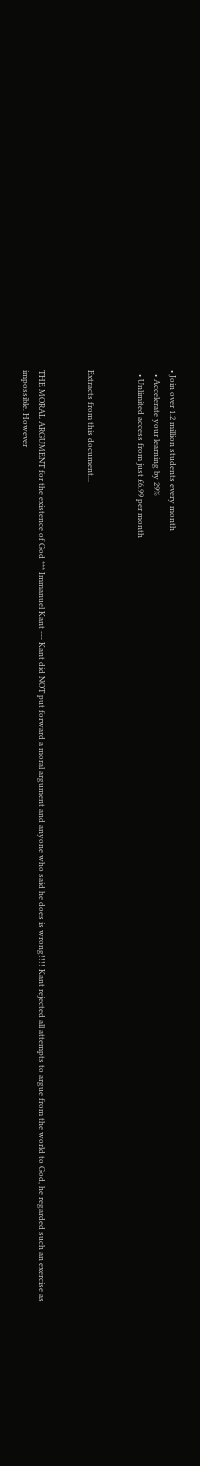• Join over 1.2 million students every month
  • Accelerate your learning by 29%
  • Unlimited access from just £6.99 per month


Extracts from this document...


THE MORAL ARGUMENT for the existence of God *** Immanuel Kant --- Kant did NOT put forward a moral argument and anyone who said he does is wrong!!!! Kant rejected all attempts to argue from the world to God, he regarded such an exercise as impossible. However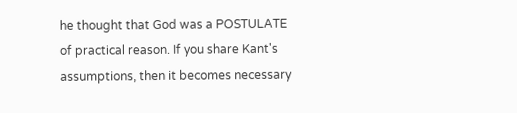he thought that God was a POSTULATE of practical reason. If you share Kant's assumptions, then it becomes necessary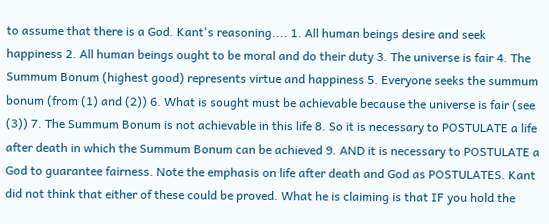to assume that there is a God. Kant's reasoning.... 1. All human beings desire and seek happiness 2. All human beings ought to be moral and do their duty 3. The universe is fair 4. The Summum Bonum (highest good) represents virtue and happiness 5. Everyone seeks the summum bonum (from (1) and (2)) 6. What is sought must be achievable because the universe is fair (see (3)) 7. The Summum Bonum is not achievable in this life 8. So it is necessary to POSTULATE a life after death in which the Summum Bonum can be achieved 9. AND it is necessary to POSTULATE a God to guarantee fairness. Note the emphasis on life after death and God as POSTULATES. Kant did not think that either of these could be proved. What he is claiming is that IF you hold the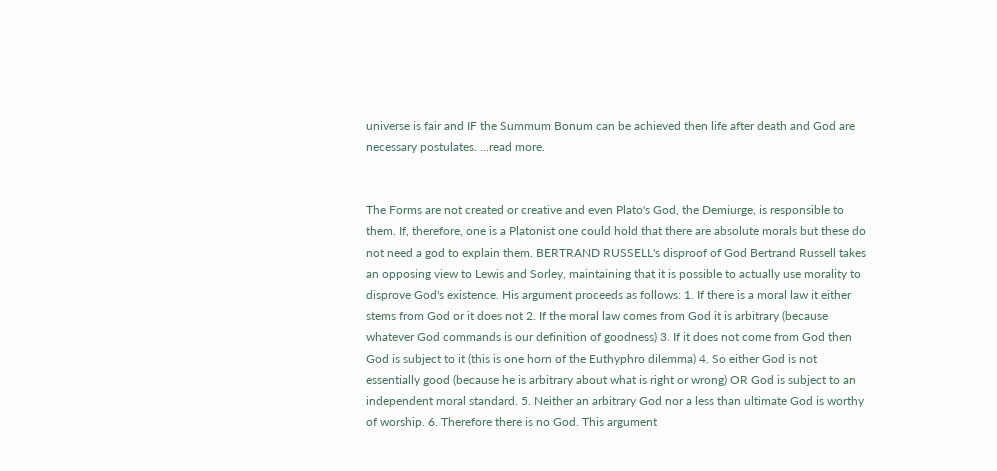universe is fair and IF the Summum Bonum can be achieved then life after death and God are necessary postulates. ...read more.


The Forms are not created or creative and even Plato's God, the Demiurge, is responsible to them. If, therefore, one is a Platonist one could hold that there are absolute morals but these do not need a god to explain them. BERTRAND RUSSELL's disproof of God Bertrand Russell takes an opposing view to Lewis and Sorley, maintaining that it is possible to actually use morality to disprove God's existence. His argument proceeds as follows: 1. If there is a moral law it either stems from God or it does not 2. If the moral law comes from God it is arbitrary (because whatever God commands is our definition of goodness) 3. If it does not come from God then God is subject to it (this is one horn of the Euthyphro dilemma) 4. So either God is not essentially good (because he is arbitrary about what is right or wrong) OR God is subject to an independent moral standard. 5. Neither an arbitrary God nor a less than ultimate God is worthy of worship. 6. Therefore there is no God. This argument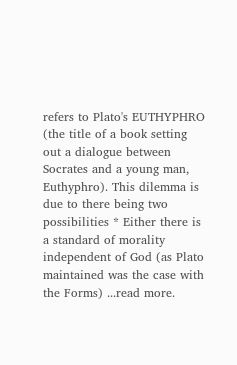refers to Plato's EUTHYPHRO (the title of a book setting out a dialogue between Socrates and a young man, Euthyphro). This dilemma is due to there being two possibilities * Either there is a standard of morality independent of God (as Plato maintained was the case with the Forms) ...read more.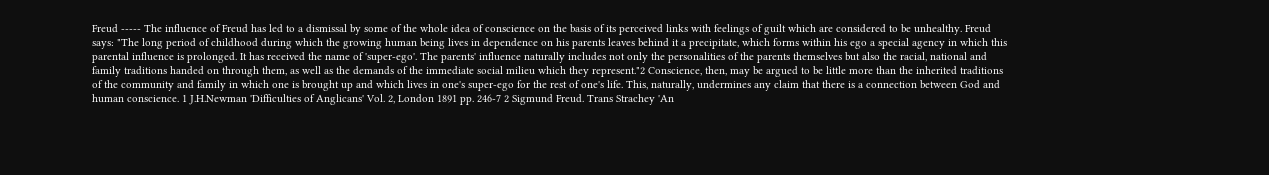Freud ----- The influence of Freud has led to a dismissal by some of the whole idea of conscience on the basis of its perceived links with feelings of guilt which are considered to be unhealthy. Freud says: "The long period of childhood during which the growing human being lives in dependence on his parents leaves behind it a precipitate, which forms within his ego a special agency in which this parental influence is prolonged. It has received the name of 'super-ego'. The parents' influence naturally includes not only the personalities of the parents themselves but also the racial, national and family traditions handed on through them, as well as the demands of the immediate social milieu which they represent."2 Conscience, then, may be argued to be little more than the inherited traditions of the community and family in which one is brought up and which lives in one's super-ego for the rest of one's life. This, naturally, undermines any claim that there is a connection between God and human conscience. 1 J.H.Newman 'Difficulties of Anglicans' Vol. 2, London 1891 pp. 246-7 2 Sigmund Freud. Trans Strachey 'An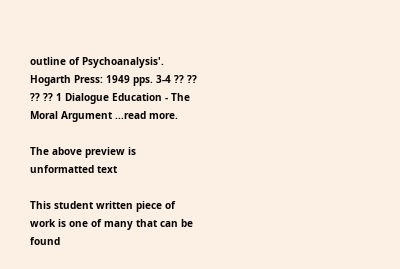outline of Psychoanalysis'. Hogarth Press: 1949 pps. 3-4 ?? ?? ?? ?? 1 Dialogue Education - The Moral Argument ...read more.

The above preview is unformatted text

This student written piece of work is one of many that can be found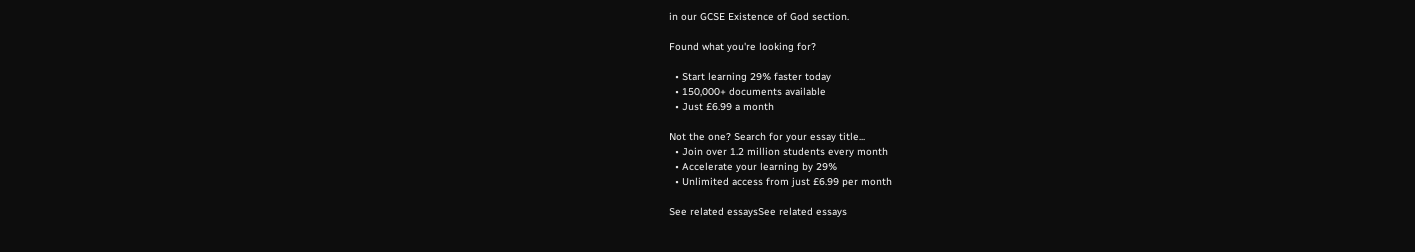in our GCSE Existence of God section.

Found what you're looking for?

  • Start learning 29% faster today
  • 150,000+ documents available
  • Just £6.99 a month

Not the one? Search for your essay title...
  • Join over 1.2 million students every month
  • Accelerate your learning by 29%
  • Unlimited access from just £6.99 per month

See related essaysSee related essays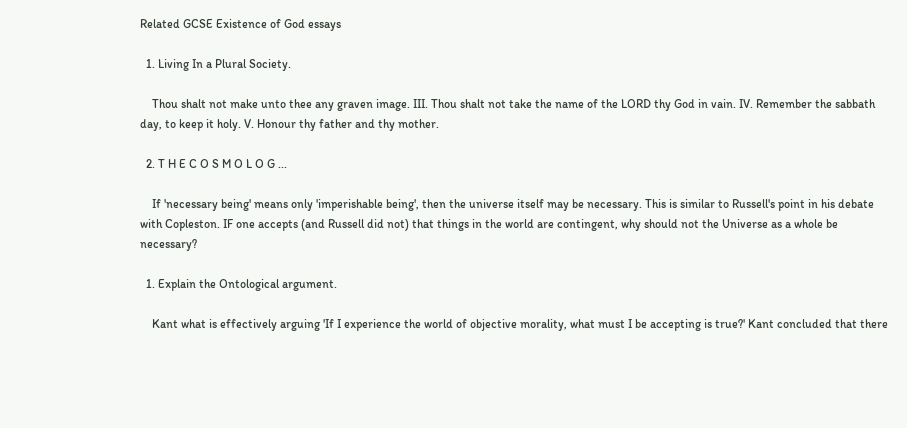Related GCSE Existence of God essays

  1. Living In a Plural Society.

    Thou shalt not make unto thee any graven image. III. Thou shalt not take the name of the LORD thy God in vain. IV. Remember the sabbath day, to keep it holy. V. Honour thy father and thy mother.

  2. T H E C O S M O L O G ...

    If 'necessary being' means only 'imperishable being', then the universe itself may be necessary. This is similar to Russell's point in his debate with Copleston. IF one accepts (and Russell did not) that things in the world are contingent, why should not the Universe as a whole be necessary?

  1. Explain the Ontological argument.

    Kant what is effectively arguing 'If I experience the world of objective morality, what must I be accepting is true?' Kant concluded that there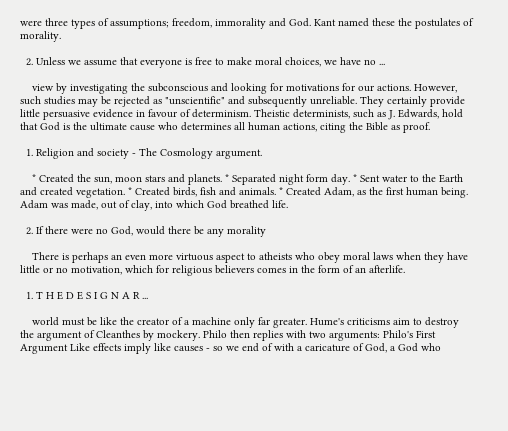were three types of assumptions; freedom, immorality and God. Kant named these the postulates of morality.

  2. Unless we assume that everyone is free to make moral choices, we have no ...

    view by investigating the subconscious and looking for motivations for our actions. However, such studies may be rejected as "unscientific" and subsequently unreliable. They certainly provide little persuasive evidence in favour of determinism. Theistic determinists, such as J. Edwards, hold that God is the ultimate cause who determines all human actions, citing the Bible as proof.

  1. Religion and society - The Cosmology argument.

    * Created the sun, moon stars and planets. * Separated night form day. * Sent water to the Earth and created vegetation. * Created birds, fish and animals. * Created Adam, as the first human being. Adam was made, out of clay, into which God breathed life.

  2. If there were no God, would there be any morality

    There is perhaps an even more virtuous aspect to atheists who obey moral laws when they have little or no motivation, which for religious believers comes in the form of an afterlife.

  1. T H E D E S I G N A R ...

    world must be like the creator of a machine only far greater. Hume's criticisms aim to destroy the argument of Cleanthes by mockery. Philo then replies with two arguments: Philo's First Argument Like effects imply like causes - so we end of with a caricature of God, a God who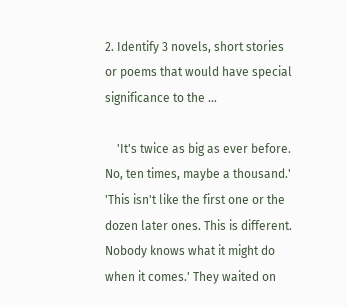2. Identify 3 novels, short stories or poems that would have special significance to the ...

    'It's twice as big as ever before. No, ten times, maybe a thousand.' 'This isn't like the first one or the dozen later ones. This is different. Nobody knows what it might do when it comes.' They waited on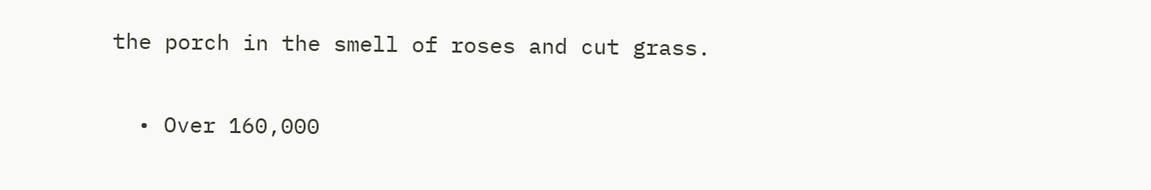the porch in the smell of roses and cut grass.

  • Over 160,000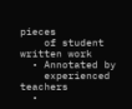pieces
    of student written work
  • Annotated by
    experienced teachers
  •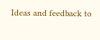Ideas and feedback to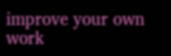improve your own work